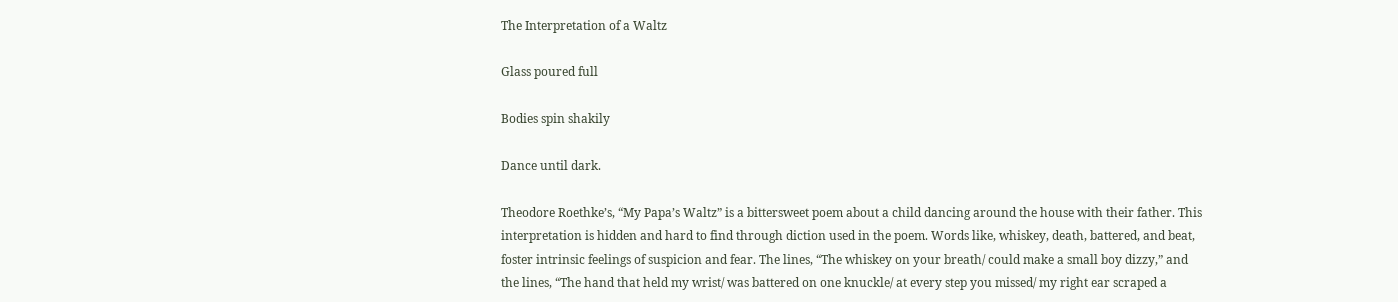The Interpretation of a Waltz

Glass poured full

Bodies spin shakily

Dance until dark.

Theodore Roethke’s, “My Papa’s Waltz” is a bittersweet poem about a child dancing around the house with their father. This interpretation is hidden and hard to find through diction used in the poem. Words like, whiskey, death, battered, and beat, foster intrinsic feelings of suspicion and fear. The lines, “The whiskey on your breath/ could make a small boy dizzy,” and the lines, “The hand that held my wrist/ was battered on one knuckle/ at every step you missed/ my right ear scraped a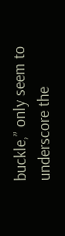buckle,” only seem to underscore the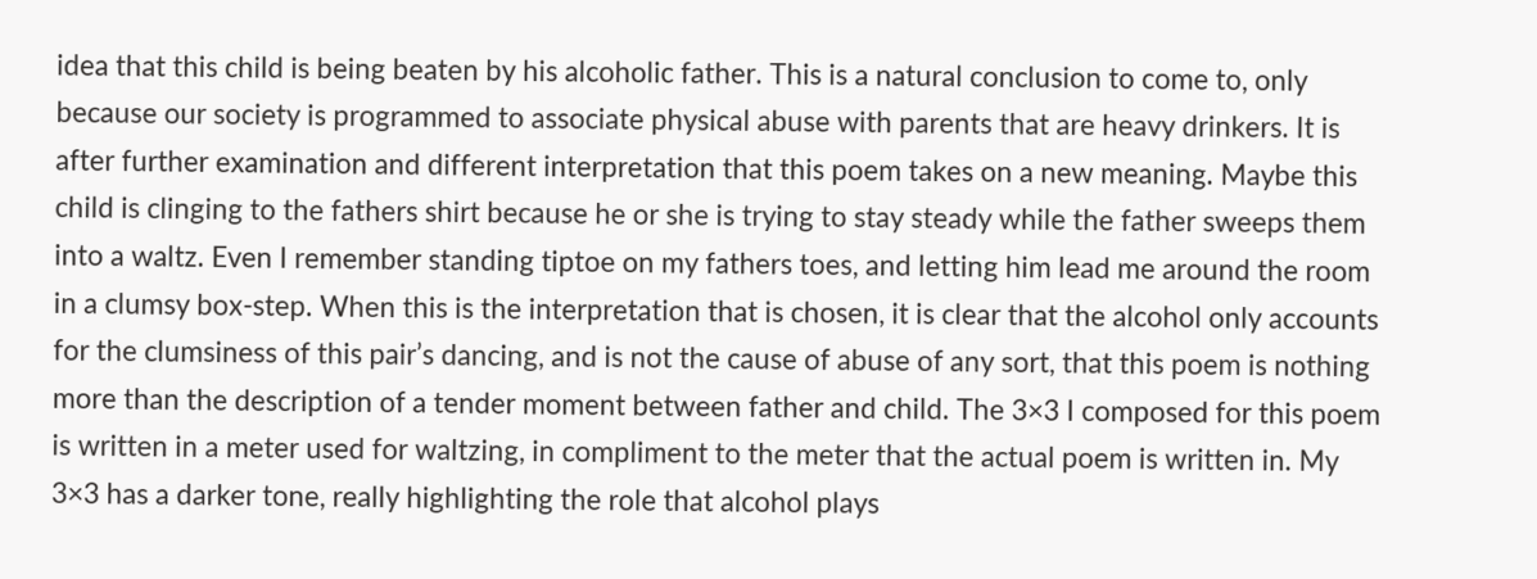idea that this child is being beaten by his alcoholic father. This is a natural conclusion to come to, only because our society is programmed to associate physical abuse with parents that are heavy drinkers. It is after further examination and different interpretation that this poem takes on a new meaning. Maybe this child is clinging to the fathers shirt because he or she is trying to stay steady while the father sweeps them into a waltz. Even I remember standing tiptoe on my fathers toes, and letting him lead me around the room in a clumsy box-step. When this is the interpretation that is chosen, it is clear that the alcohol only accounts for the clumsiness of this pair’s dancing, and is not the cause of abuse of any sort, that this poem is nothing more than the description of a tender moment between father and child. The 3×3 I composed for this poem is written in a meter used for waltzing, in compliment to the meter that the actual poem is written in. My 3×3 has a darker tone, really highlighting the role that alcohol plays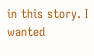in this story. I wanted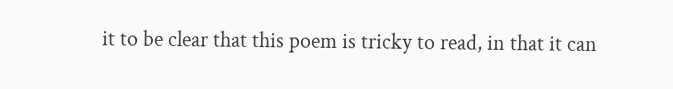it to be clear that this poem is tricky to read, in that it can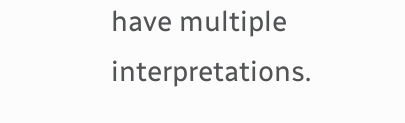have multiple interpretations.